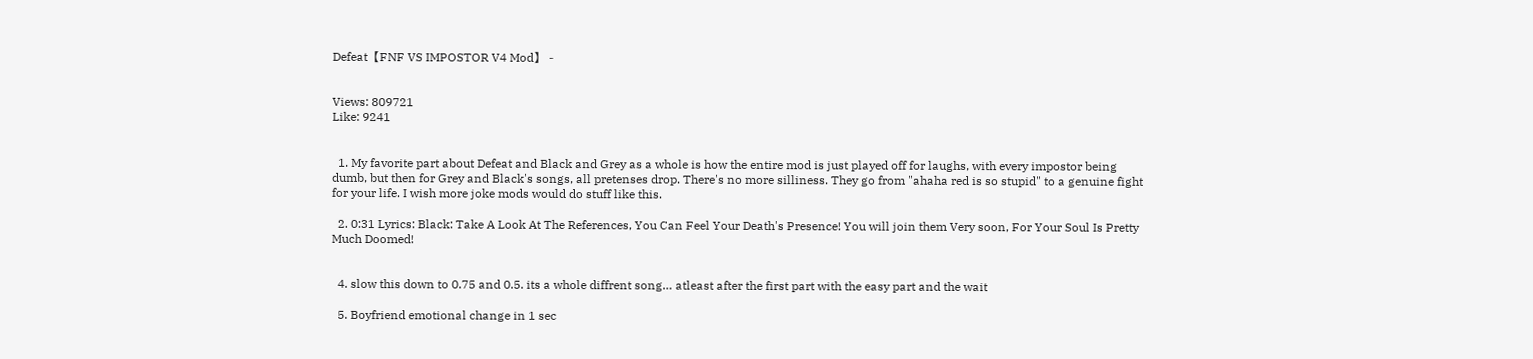Defeat【FNF VS IMPOSTOR V4 Mod】 -


Views: 809721
Like: 9241


  1. My favorite part about Defeat and Black and Grey as a whole is how the entire mod is just played off for laughs, with every impostor being dumb, but then for Grey and Black's songs, all pretenses drop. There's no more silliness. They go from "ahaha red is so stupid" to a genuine fight for your life. I wish more joke mods would do stuff like this.

  2. 0:31 Lyrics: Black: Take A Look At The References, You Can Feel Your Death's Presence! You will join them Very soon, For Your Soul Is Pretty Much Doomed!


  4. slow this down to 0.75 and 0.5. its a whole diffrent song… atleast after the first part with the easy part and the wait

  5. Boyfriend emotional change in 1 sec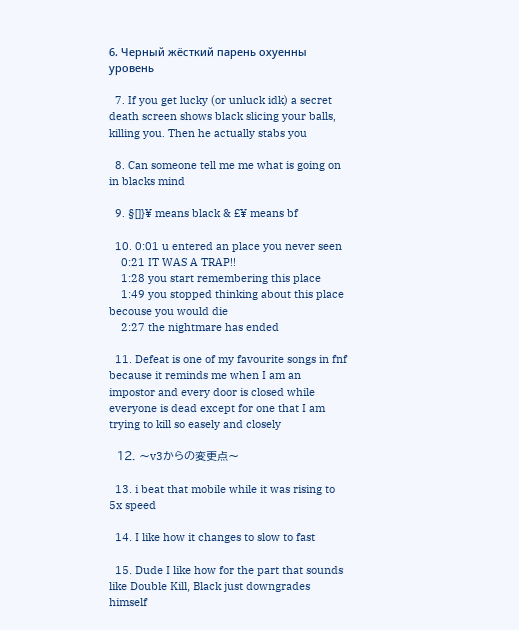6. Черный жёсткий парень охуенны уровень

  7. If you get lucky (or unluck idk) a secret death screen shows black slicing your balls, killing you. Then he actually stabs you

  8. Can someone tell me me what is going on in blacks mind

  9. §[]}¥ means black & £¥ means bf

  10. 0:01 u entered an place you never seen
    0:21 IT WAS A TRAP!!
    1:28 you start remembering this place
    1:49 you stopped thinking about this place becouse you would die
    2:27 the nightmare has ended

  11. Defeat is one of my favourite songs in fnf because it reminds me when I am an impostor and every door is closed while everyone is dead except for one that I am trying to kill so easely and closely

  12. 〜v3からの変更点〜

  13. i beat that mobile while it was rising to 5x speed

  14. I like how it changes to slow to fast

  15. Dude I like how for the part that sounds like Double Kill, Black just downgrades himself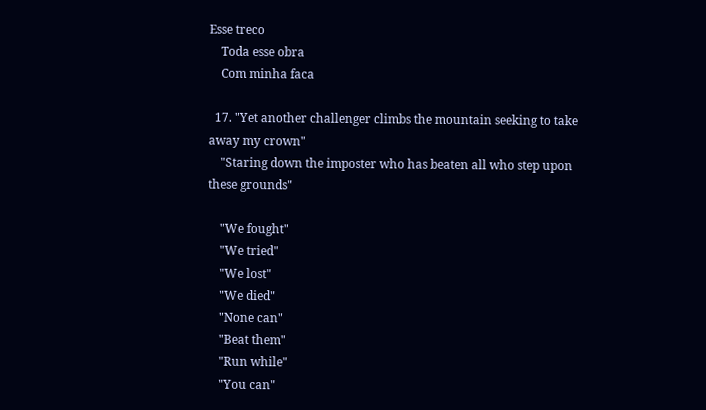Esse treco
    Toda esse obra
    Com minha faca

  17. "Yet another challenger climbs the mountain seeking to take away my crown"
    "Staring down the imposter who has beaten all who step upon these grounds"

    "We fought"
    "We tried"
    "We lost"
    "We died"
    "None can"
    "Beat them"
    "Run while"
    "You can"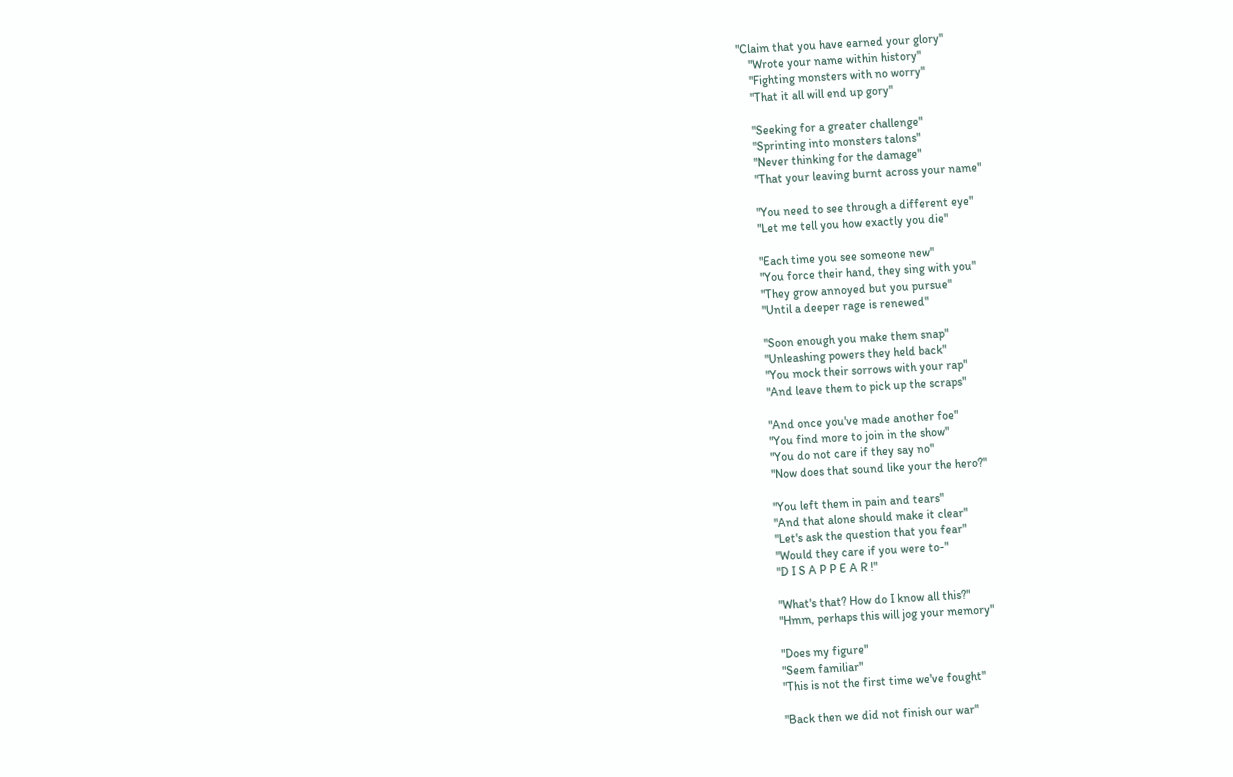"Claim that you have earned your glory"
    "Wrote your name within history"
    "Fighting monsters with no worry"
    "That it all will end up gory"

    "Seeking for a greater challenge"
    "Sprinting into monsters talons"
    "Never thinking for the damage"
    "That your leaving burnt across your name"

    "You need to see through a different eye"
    "Let me tell you how exactly you die"

    "Each time you see someone new"
    "You force their hand, they sing with you"
    "They grow annoyed but you pursue"
    "Until a deeper rage is renewed"

    "Soon enough you make them snap"
    "Unleashing powers they held back"
    "You mock their sorrows with your rap"
    "And leave them to pick up the scraps"

    "And once you've made another foe"
    "You find more to join in the show"
    "You do not care if they say no"
    "Now does that sound like your the hero?"

    "You left them in pain and tears"
    "And that alone should make it clear"
    "Let's ask the question that you fear"
    "Would they care if you were to-"
    "D I S A P P E A R !"

    "What's that? How do I know all this?"
    "Hmm, perhaps this will jog your memory"

    "Does my figure"
    "Seem familiar"
    "This is not the first time we've fought"

    "Back then we did not finish our war"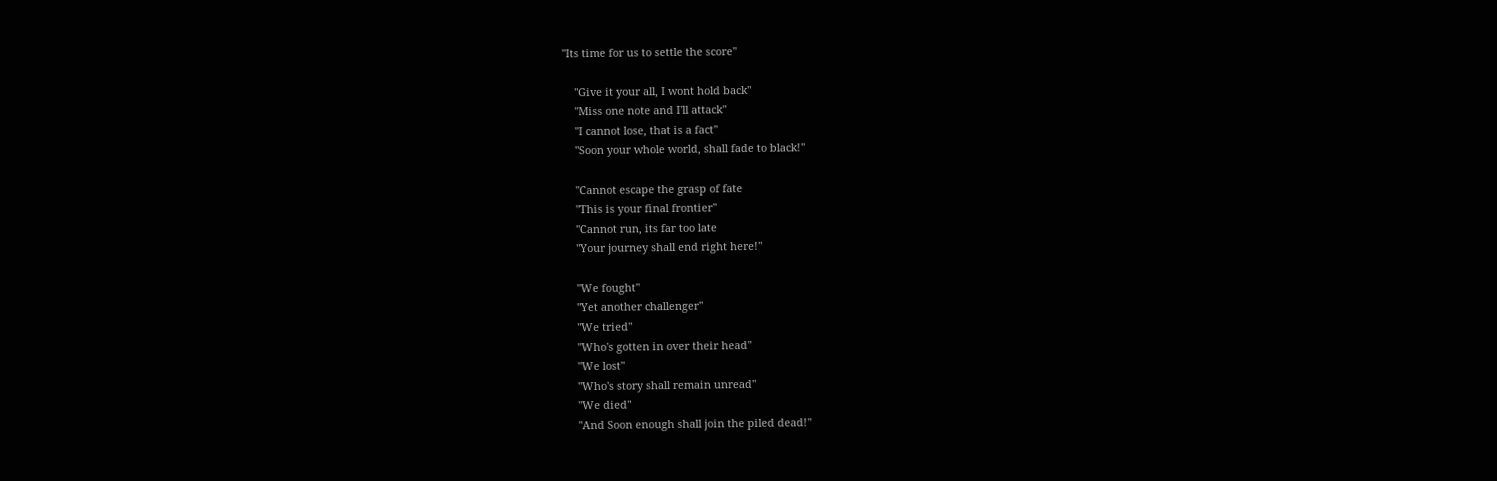"Its time for us to settle the score"

    "Give it your all, I wont hold back"
    "Miss one note and I'll attack"
    "I cannot lose, that is a fact"
    "Soon your whole world, shall fade to black!"

    "Cannot escape the grasp of fate
    "This is your final frontier"
    "Cannot run, its far too late
    "Your journey shall end right here!"

    "We fought"
    "Yet another challenger"
    "We tried"
    "Who's gotten in over their head"
    "We lost"
    "Who's story shall remain unread"
    "We died"
    "And Soon enough shall join the piled dead!"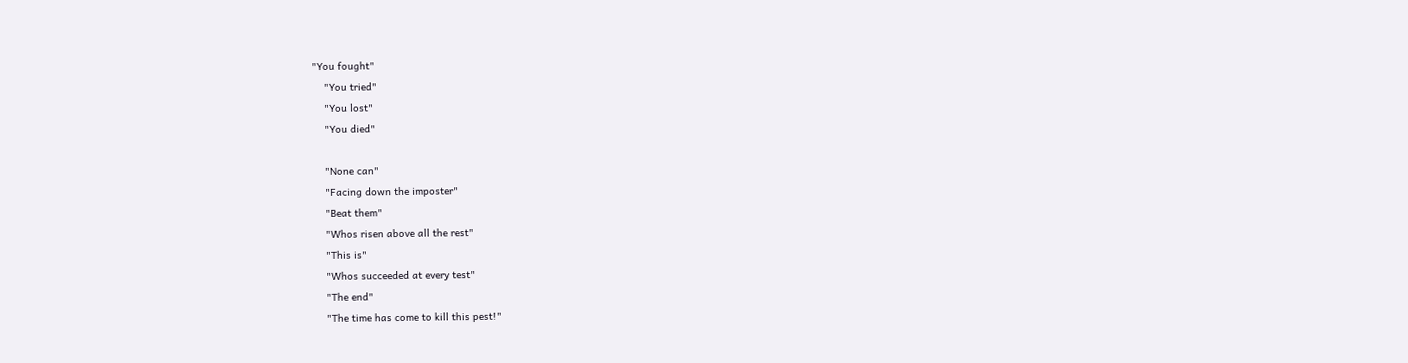"You fought"
    "You tried"
    "You lost"
    "You died"

    "None can"
    "Facing down the imposter"
    "Beat them"
    "Whos risen above all the rest"
    "This is"
    "Whos succeeded at every test"
    "The end"
    "The time has come to kill this pest!"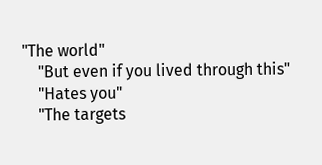"The world"
    "But even if you lived through this"
    "Hates you"
    "The targets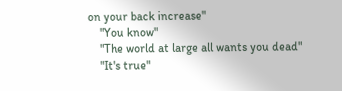on your back increase"
    "You know"
    "The world at large all wants you dead"
    "It's true"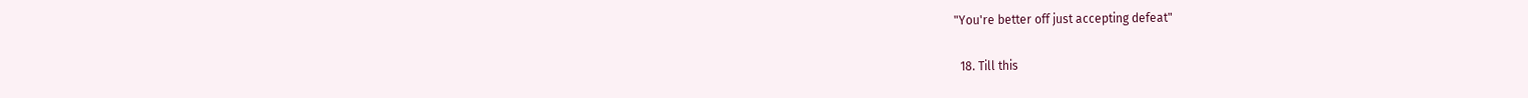"You're better off just accepting defeat"

  18. Till this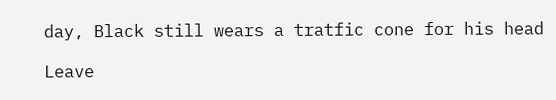day, Black still wears a tratfic cone for his head

Leave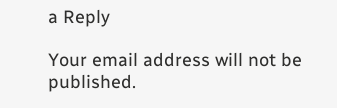a Reply

Your email address will not be published.